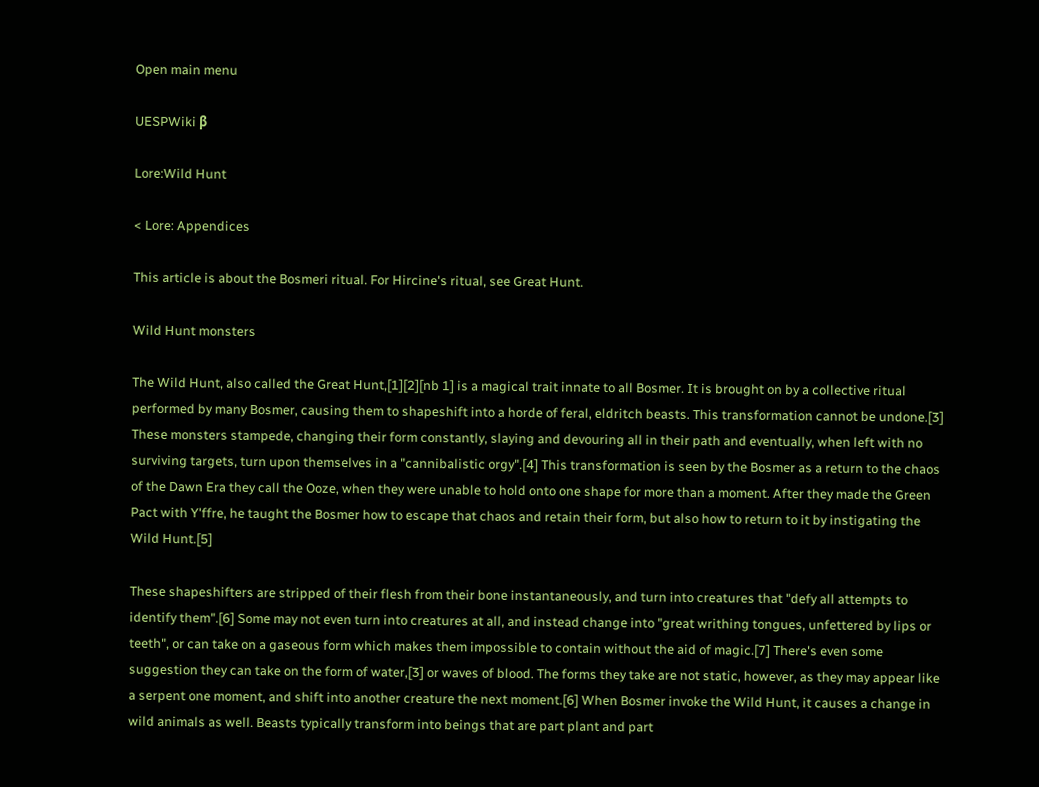Open main menu

UESPWiki β

Lore:Wild Hunt

< Lore: Appendices

This article is about the Bosmeri ritual. For Hircine's ritual, see Great Hunt.

Wild Hunt monsters

The Wild Hunt, also called the Great Hunt,[1][2][nb 1] is a magical trait innate to all Bosmer. It is brought on by a collective ritual performed by many Bosmer, causing them to shapeshift into a horde of feral, eldritch beasts. This transformation cannot be undone.[3] These monsters stampede, changing their form constantly, slaying and devouring all in their path and eventually, when left with no surviving targets, turn upon themselves in a "cannibalistic orgy".[4] This transformation is seen by the Bosmer as a return to the chaos of the Dawn Era they call the Ooze, when they were unable to hold onto one shape for more than a moment. After they made the Green Pact with Y'ffre, he taught the Bosmer how to escape that chaos and retain their form, but also how to return to it by instigating the Wild Hunt.[5]

These shapeshifters are stripped of their flesh from their bone instantaneously, and turn into creatures that "defy all attempts to identify them".[6] Some may not even turn into creatures at all, and instead change into "great writhing tongues, unfettered by lips or teeth", or can take on a gaseous form which makes them impossible to contain without the aid of magic.[7] There's even some suggestion they can take on the form of water,[3] or waves of blood. The forms they take are not static, however, as they may appear like a serpent one moment, and shift into another creature the next moment.[6] When Bosmer invoke the Wild Hunt, it causes a change in wild animals as well. Beasts typically transform into beings that are part plant and part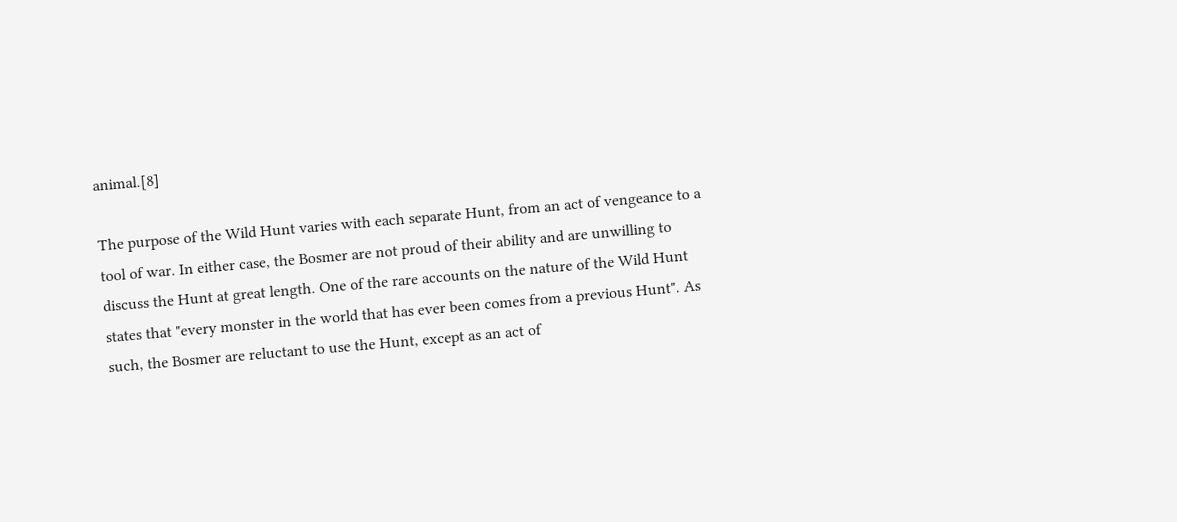animal.[8]

The purpose of the Wild Hunt varies with each separate Hunt, from an act of vengeance to a tool of war. In either case, the Bosmer are not proud of their ability and are unwilling to discuss the Hunt at great length. One of the rare accounts on the nature of the Wild Hunt states that "every monster in the world that has ever been comes from a previous Hunt". As such, the Bosmer are reluctant to use the Hunt, except as an act of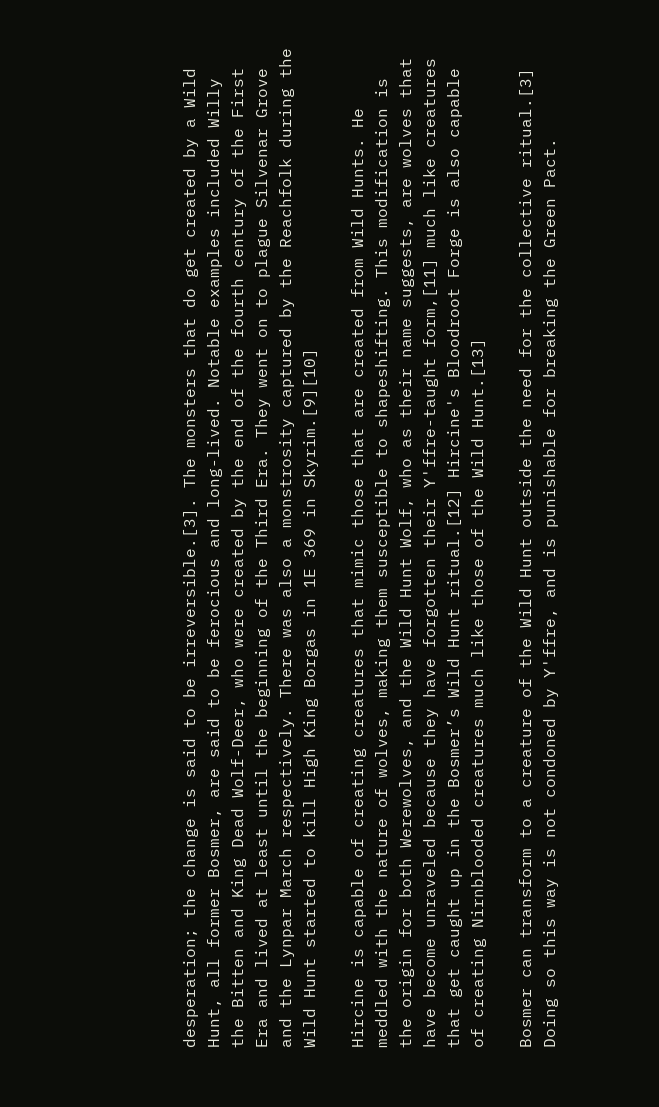desperation; the change is said to be irreversible.[3]. The monsters that do get created by a Wild Hunt, all former Bosmer, are said to be ferocious and long-lived. Notable examples included Willy the Bitten and King Dead Wolf-Deer, who were created by the end of the fourth century of the First Era and lived at least until the beginning of the Third Era. They went on to plague Silvenar Grove and the Lynpar March respectively. There was also a monstrosity captured by the Reachfolk during the Wild Hunt started to kill High King Borgas in 1E 369 in Skyrim.[9][10]

Hircine is capable of creating creatures that mimic those that are created from Wild Hunts. He meddled with the nature of wolves, making them susceptible to shapeshifting. This modification is the origin for both Werewolves, and the Wild Hunt Wolf, who as their name suggests, are wolves that have become unraveled because they have forgotten their Y'ffre-taught form,[11] much like creatures that get caught up in the Bosmer’s Wild Hunt ritual.[12] Hircine's Bloodroot Forge is also capable of creating Nirnblooded creatures much like those of the Wild Hunt.[13]

Bosmer can transform to a creature of the Wild Hunt outside the need for the collective ritual.[3] Doing so this way is not condoned by Y'ffre, and is punishable for breaking the Green Pact.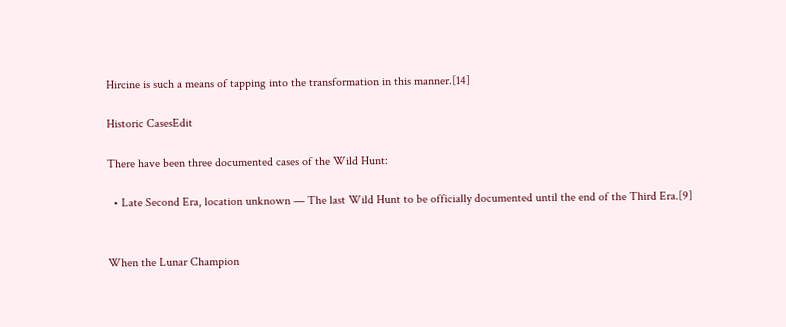Hircine is such a means of tapping into the transformation in this manner.[14]

Historic CasesEdit

There have been three documented cases of the Wild Hunt:

  • Late Second Era, location unknown — The last Wild Hunt to be officially documented until the end of the Third Era.[9]


When the Lunar Champion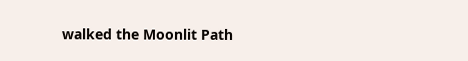walked the Moonlit Path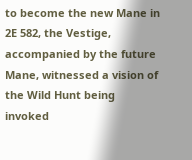to become the new Mane in 2E 582, the Vestige, accompanied by the future Mane, witnessed a vision of the Wild Hunt being invoked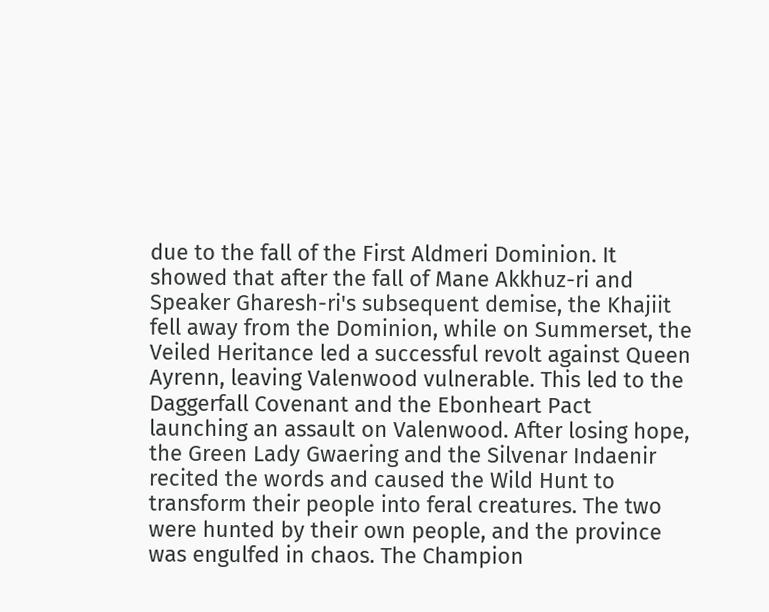due to the fall of the First Aldmeri Dominion. It showed that after the fall of Mane Akkhuz-ri and Speaker Gharesh-ri's subsequent demise, the Khajiit fell away from the Dominion, while on Summerset, the Veiled Heritance led a successful revolt against Queen Ayrenn, leaving Valenwood vulnerable. This led to the Daggerfall Covenant and the Ebonheart Pact launching an assault on Valenwood. After losing hope, the Green Lady Gwaering and the Silvenar Indaenir recited the words and caused the Wild Hunt to transform their people into feral creatures. The two were hunted by their own people, and the province was engulfed in chaos. The Champion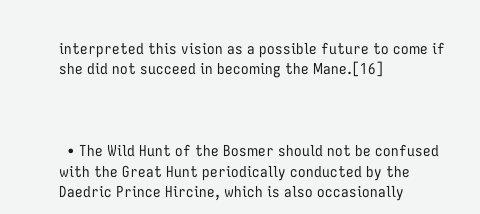interpreted this vision as a possible future to come if she did not succeed in becoming the Mane.[16]



  • The Wild Hunt of the Bosmer should not be confused with the Great Hunt periodically conducted by the Daedric Prince Hircine, which is also occasionally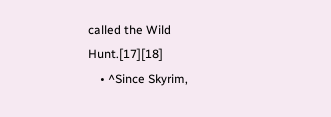called the Wild Hunt.[17][18]
    • ^Since Skyrim,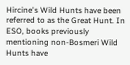Hircine's Wild Hunts have been referred to as the Great Hunt. In ESO, books previously mentioning non-Bosmeri Wild Hunts have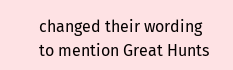changed their wording to mention Great Hunts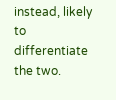instead, likely to differentiate the two.